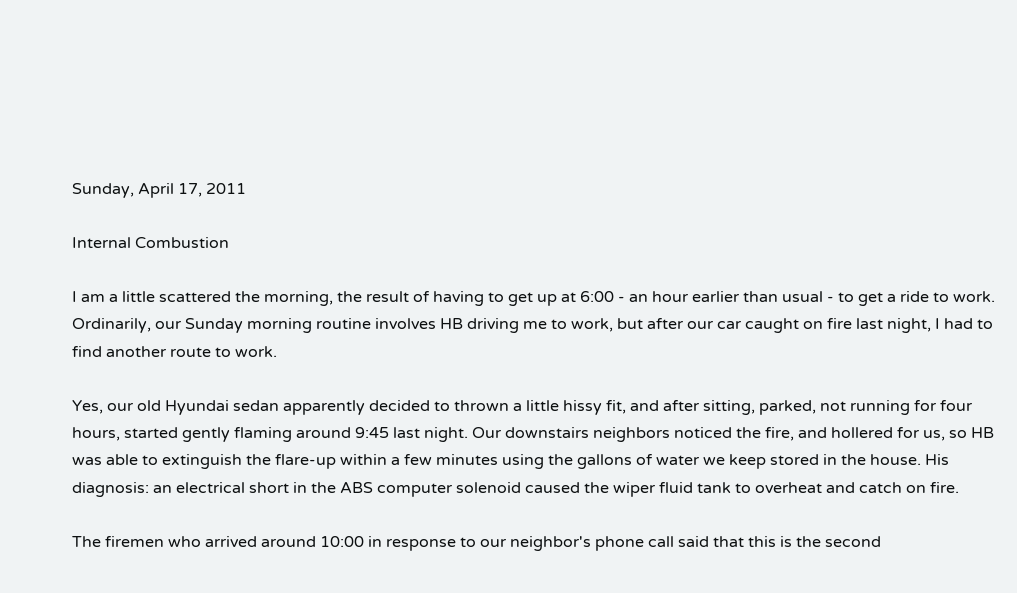Sunday, April 17, 2011

Internal Combustion

I am a little scattered the morning, the result of having to get up at 6:00 - an hour earlier than usual - to get a ride to work. Ordinarily, our Sunday morning routine involves HB driving me to work, but after our car caught on fire last night, I had to find another route to work.

Yes, our old Hyundai sedan apparently decided to thrown a little hissy fit, and after sitting, parked, not running for four hours, started gently flaming around 9:45 last night. Our downstairs neighbors noticed the fire, and hollered for us, so HB was able to extinguish the flare-up within a few minutes using the gallons of water we keep stored in the house. His diagnosis: an electrical short in the ABS computer solenoid caused the wiper fluid tank to overheat and catch on fire.

The firemen who arrived around 10:00 in response to our neighbor's phone call said that this is the second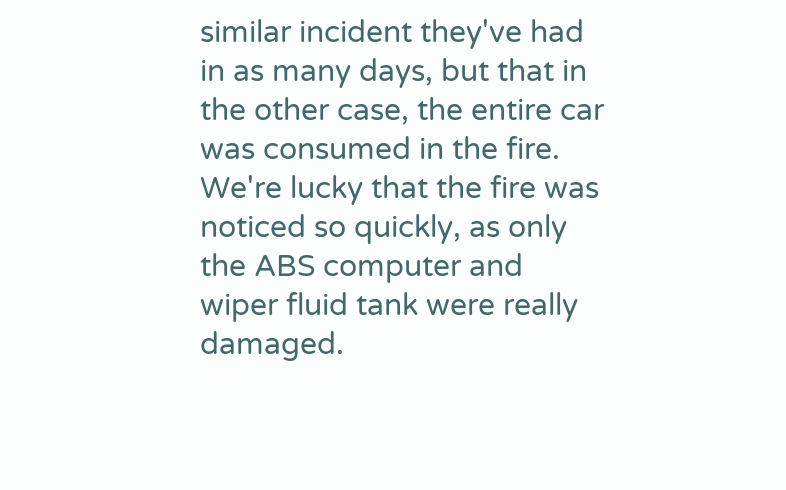similar incident they've had in as many days, but that in the other case, the entire car was consumed in the fire. We're lucky that the fire was noticed so quickly, as only the ABS computer and wiper fluid tank were really damaged.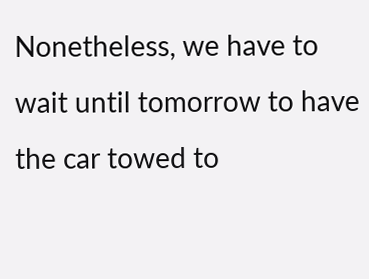Nonetheless, we have to wait until tomorrow to have the car towed to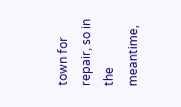town for repair, so in the meantime,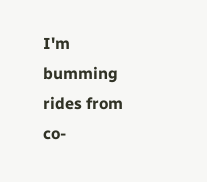I'm bumming rides from co-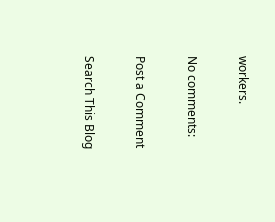workers.

No comments:

Post a Comment

Search This Blog